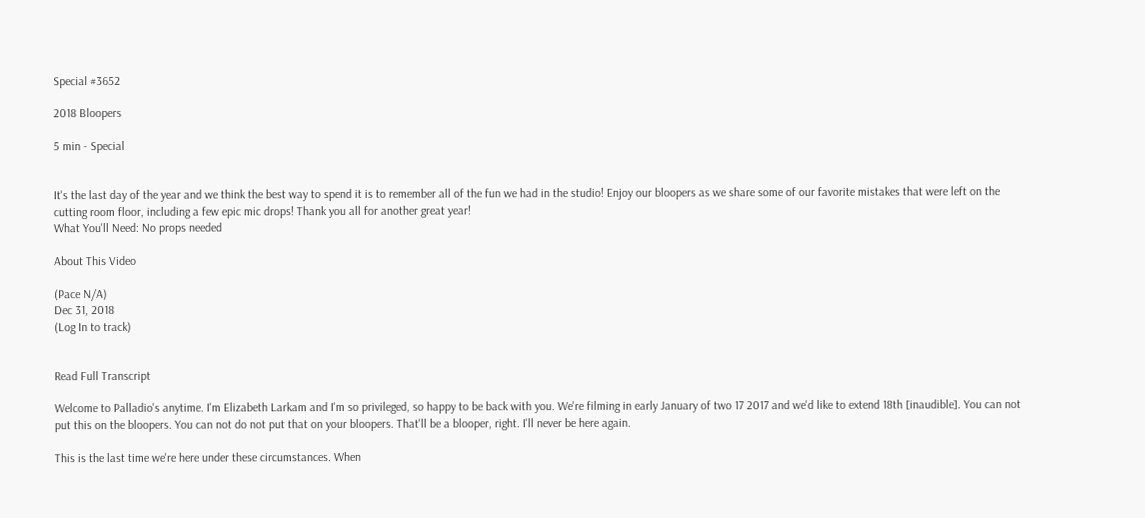Special #3652

2018 Bloopers

5 min - Special


It's the last day of the year and we think the best way to spend it is to remember all of the fun we had in the studio! Enjoy our bloopers as we share some of our favorite mistakes that were left on the cutting room floor, including a few epic mic drops! Thank you all for another great year!
What You'll Need: No props needed

About This Video

(Pace N/A)
Dec 31, 2018
(Log In to track)


Read Full Transcript

Welcome to Palladio's anytime. I'm Elizabeth Larkam and I'm so privileged, so happy to be back with you. We're filming in early January of two 17 2017 and we'd like to extend 18th [inaudible]. You can not put this on the bloopers. You can not do not put that on your bloopers. That'll be a blooper, right. I'll never be here again.

This is the last time we're here under these circumstances. When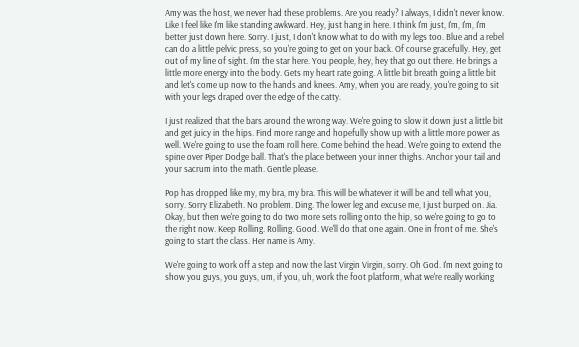Amy was the host, we never had these problems. Are you ready? I always, I didn't never know. Like I feel like I'm like standing awkward. Hey, just hang in here. I think I'm just, I'm, I'm, I'm better just down here. Sorry. I just, I don't know what to do with my legs too. Blue and a rebel can do a little pelvic press, so you're going to get on your back. Of course gracefully. Hey, get out of my line of sight. I'm the star here. You people, hey, hey that go out there. He brings a little more energy into the body. Gets my heart rate going. A little bit breath going a little bit and let's come up now to the hands and knees. Amy, when you are ready, you're going to sit with your legs draped over the edge of the catty.

I just realized that the bars around the wrong way. We're going to slow it down just a little bit and get juicy in the hips. Find more range and hopefully show up with a little more power as well. We're going to use the foam roll here. Come behind the head. We're going to extend the spine over Piper Dodge ball. That's the place between your inner thighs. Anchor your tail and your sacrum into the math. Gentle please.

Pop has dropped like my, my bra, my bra. This will be whatever it will be and tell what you, sorry. Sorry Elizabeth. No problem. Ding. The lower leg and excuse me, I just burped on. Jia. Okay, but then we're going to do two more sets rolling onto the hip, so we're going to go to the right now. Keep Rolling. Rolling. Good. We'll do that one again. One in front of me. She's going to start the class. Her name is Amy.

We're going to work off a step and now the last Virgin Virgin, sorry. Oh God. I'm next going to show you guys, you guys, um, if you, uh, work the foot platform, what we're really working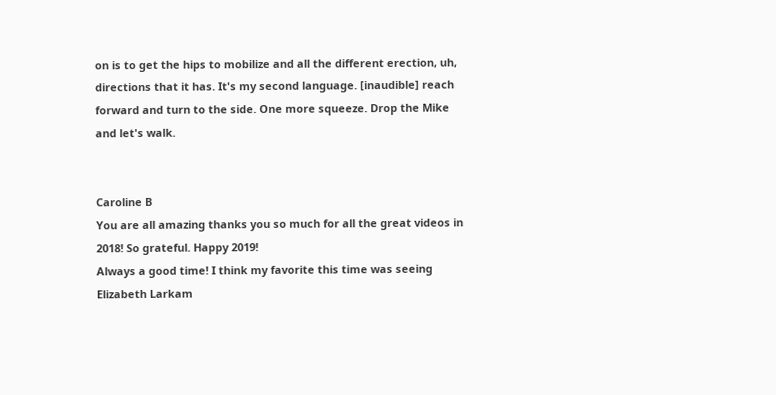on is to get the hips to mobilize and all the different erection, uh, directions that it has. It's my second language. [inaudible] reach forward and turn to the side. One more squeeze. Drop the Mike and let's walk.


Caroline B
You are all amazing thanks you so much for all the great videos in 2018! So grateful. Happy 2019!
Always a good time! I think my favorite this time was seeing Elizabeth Larkam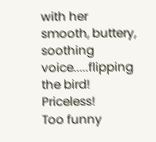with her smooth, buttery, soothing voice.....flipping the bird! Priceless!
Too funny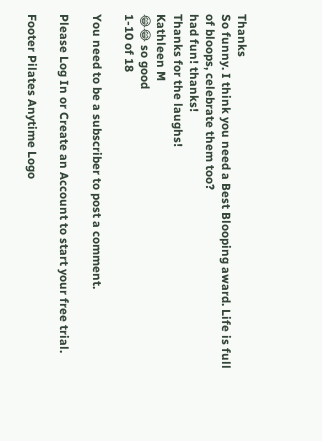Thanks
So funny. I think you need a Best Blooping award. Life is full of bloops, celebrate them too?
had fun! thanks!
Thanks for the laughs!
Kathleen M
😂😂 so good
1-10 of 18

You need to be a subscriber to post a comment.

Please Log In or Create an Account to start your free trial.

Footer Pilates Anytime Logo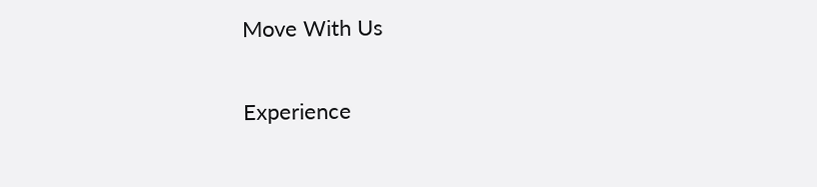Move With Us

Experience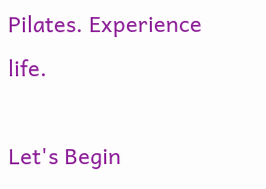Pilates. Experience life.

Let's Begin